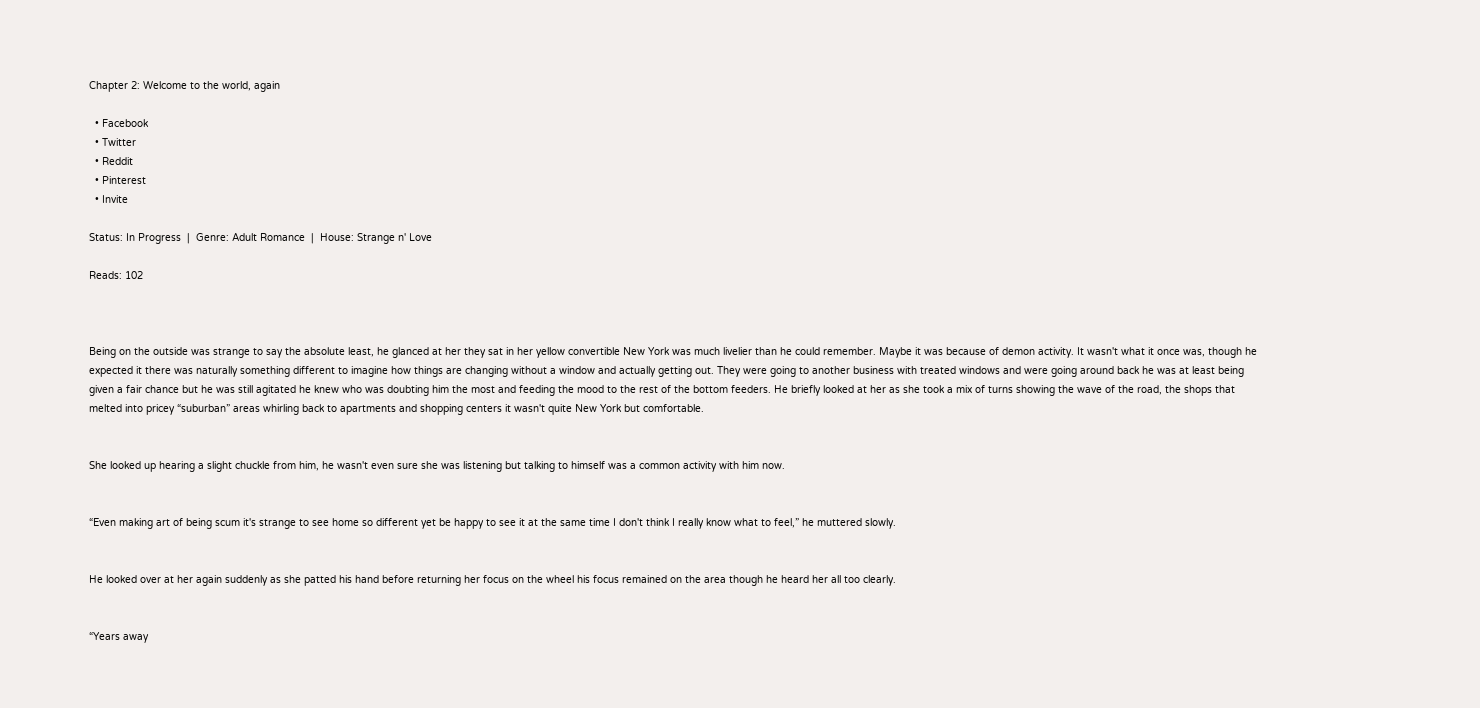Chapter 2: Welcome to the world, again

  • Facebook
  • Twitter
  • Reddit
  • Pinterest
  • Invite

Status: In Progress  |  Genre: Adult Romance  |  House: Strange n' Love

Reads: 102



Being on the outside was strange to say the absolute least, he glanced at her they sat in her yellow convertible New York was much livelier than he could remember. Maybe it was because of demon activity. It wasn't what it once was, though he expected it there was naturally something different to imagine how things are changing without a window and actually getting out. They were going to another business with treated windows and were going around back he was at least being given a fair chance but he was still agitated he knew who was doubting him the most and feeding the mood to the rest of the bottom feeders. He briefly looked at her as she took a mix of turns showing the wave of the road, the shops that melted into pricey “suburban” areas whirling back to apartments and shopping centers it wasn't quite New York but comfortable.


She looked up hearing a slight chuckle from him, he wasn't even sure she was listening but talking to himself was a common activity with him now.


“Even making art of being scum it's strange to see home so different yet be happy to see it at the same time I don't think I really know what to feel,” he muttered slowly.


He looked over at her again suddenly as she patted his hand before returning her focus on the wheel his focus remained on the area though he heard her all too clearly.


“Years away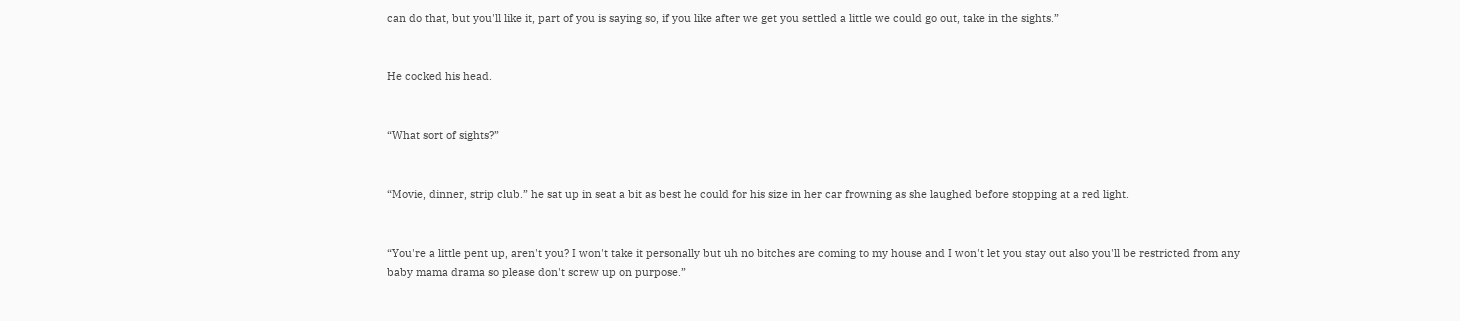can do that, but you'll like it, part of you is saying so, if you like after we get you settled a little we could go out, take in the sights.”


He cocked his head.


“What sort of sights?”


“Movie, dinner, strip club.” he sat up in seat a bit as best he could for his size in her car frowning as she laughed before stopping at a red light.


“You're a little pent up, aren't you? I won't take it personally but uh no bitches are coming to my house and I won't let you stay out also you'll be restricted from any baby mama drama so please don't screw up on purpose.”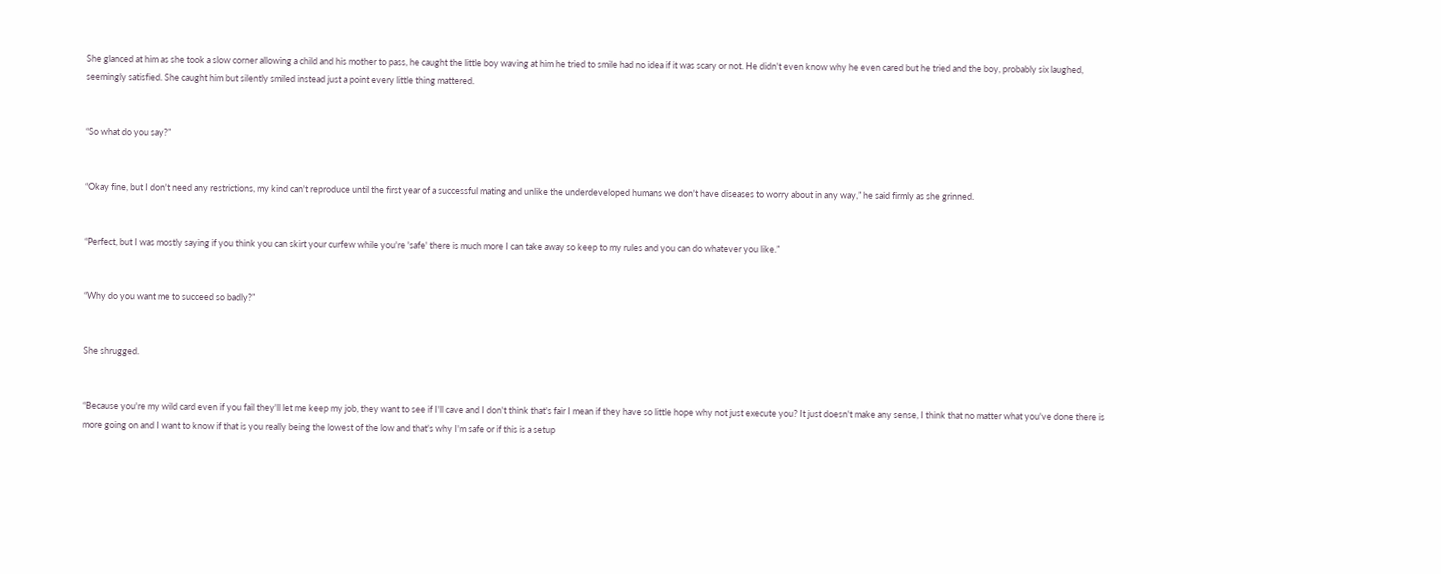She glanced at him as she took a slow corner allowing a child and his mother to pass, he caught the little boy waving at him he tried to smile had no idea if it was scary or not. He didn't even know why he even cared but he tried and the boy, probably six laughed, seemingly satisfied. She caught him but silently smiled instead just a point every little thing mattered.


“So what do you say?”


“Okay fine, but I don't need any restrictions, my kind can't reproduce until the first year of a successful mating and unlike the underdeveloped humans we don't have diseases to worry about in any way,” he said firmly as she grinned.


“Perfect, but I was mostly saying if you think you can skirt your curfew while you're 'safe' there is much more I can take away so keep to my rules and you can do whatever you like.”


“Why do you want me to succeed so badly?”


She shrugged.


“Because you're my wild card even if you fail they'll let me keep my job, they want to see if I'll cave and I don't think that's fair I mean if they have so little hope why not just execute you? It just doesn't make any sense, I think that no matter what you've done there is more going on and I want to know if that is you really being the lowest of the low and that's why I'm safe or if this is a setup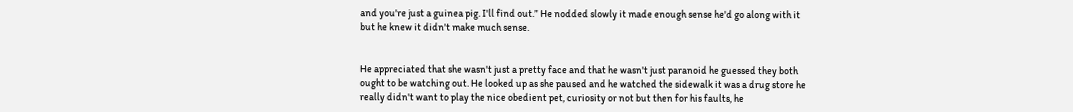and you're just a guinea pig. I'll find out.” He nodded slowly it made enough sense he'd go along with it but he knew it didn't make much sense.


He appreciated that she wasn't just a pretty face and that he wasn't just paranoid he guessed they both ought to be watching out. He looked up as she paused and he watched the sidewalk it was a drug store he really didn't want to play the nice obedient pet, curiosity or not but then for his faults, he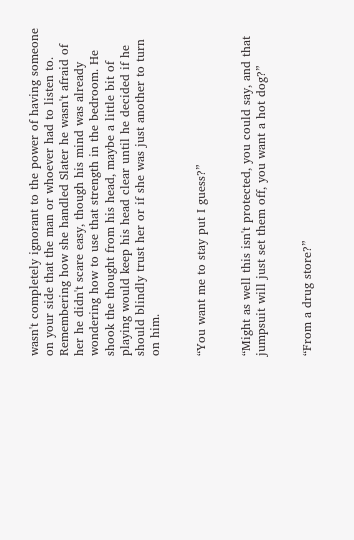wasn't completely ignorant to the power of having someone on your side that the man or whoever had to listen to. Remembering how she handled Slater he wasn't afraid of her he didn't scare easy, though his mind was already wondering how to use that strength in the bedroom. He shook the thought from his head, maybe a little bit of playing would keep his head clear until he decided if he should blindly trust her or if she was just another to turn on him.


“You want me to stay put I guess?”


“Might as well this isn't protected, you could say, and that jumpsuit will just set them off, you want a hot dog?”


“From a drug store?”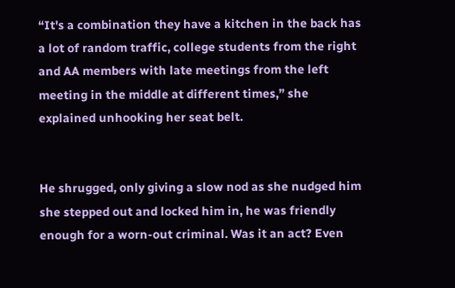“It's a combination they have a kitchen in the back has a lot of random traffic, college students from the right and AA members with late meetings from the left meeting in the middle at different times,” she explained unhooking her seat belt.


He shrugged, only giving a slow nod as she nudged him she stepped out and locked him in, he was friendly enough for a worn-out criminal. Was it an act? Even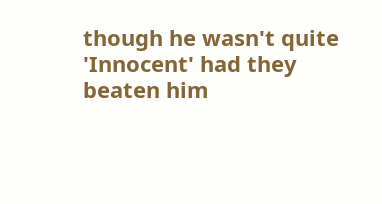though he wasn't quite 'Innocent' had they beaten him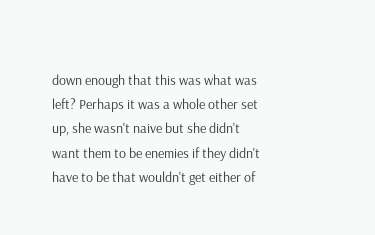down enough that this was what was left? Perhaps it was a whole other set up, she wasn't naive but she didn't want them to be enemies if they didn't have to be that wouldn't get either of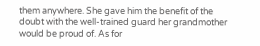them anywhere. She gave him the benefit of the doubt with the well-trained guard her grandmother would be proud of. As for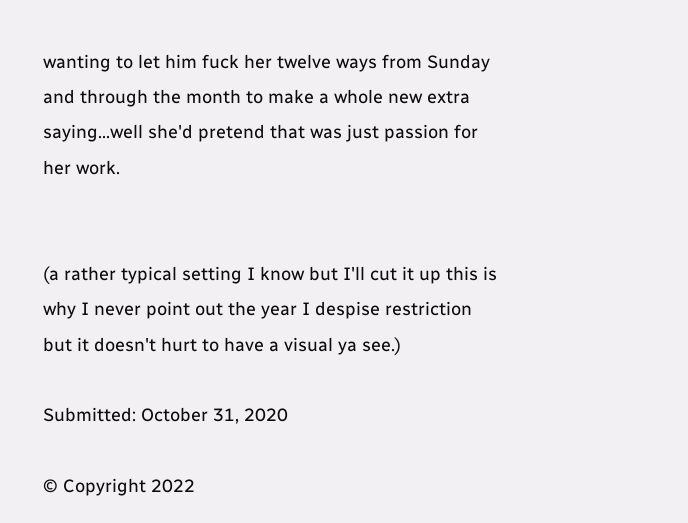wanting to let him fuck her twelve ways from Sunday and through the month to make a whole new extra saying...well she'd pretend that was just passion for her work.


(a rather typical setting I know but I'll cut it up this is why I never point out the year I despise restriction but it doesn't hurt to have a visual ya see.)

Submitted: October 31, 2020

© Copyright 2022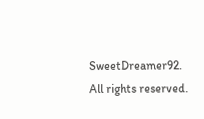SweetDreamer92. All rights reserved.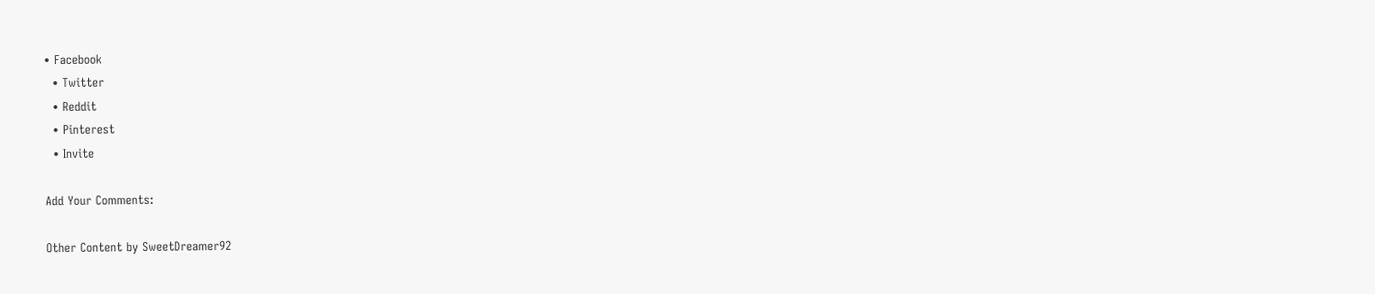• Facebook
  • Twitter
  • Reddit
  • Pinterest
  • Invite

Add Your Comments:

Other Content by SweetDreamer92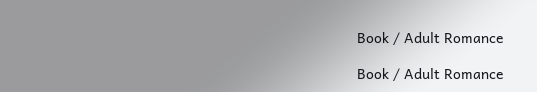Book / Adult Romance

Book / Adult Romance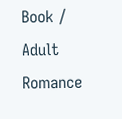Book / Adult Romance